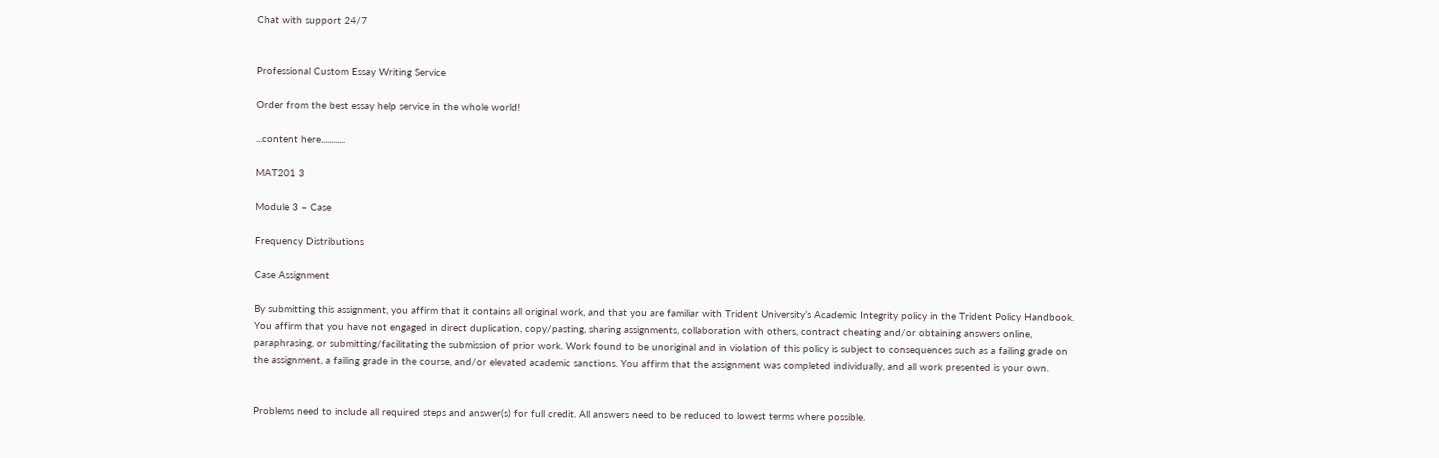Chat with support 24/7


Professional Custom Essay Writing Service

Order from the best essay help service in the whole world!

...content here............

MAT201 3

Module 3 – Case

Frequency Distributions

Case Assignment

By submitting this assignment, you affirm that it contains all original work, and that you are familiar with Trident University’s Academic Integrity policy in the Trident Policy Handbook. You affirm that you have not engaged in direct duplication, copy/pasting, sharing assignments, collaboration with others, contract cheating and/or obtaining answers online, paraphrasing, or submitting/facilitating the submission of prior work. Work found to be unoriginal and in violation of this policy is subject to consequences such as a failing grade on the assignment, a failing grade in the course, and/or elevated academic sanctions. You affirm that the assignment was completed individually, and all work presented is your own.


Problems need to include all required steps and answer(s) for full credit. All answers need to be reduced to lowest terms where possible.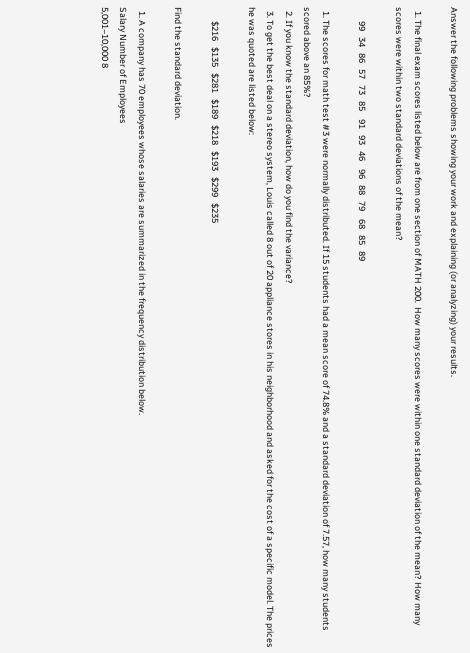Answer the following problems showing your work and explaining (or analyzing) your results.

  1. The final exam scores listed below are from one section of MATH 200.  How many scores were within one standard deviation of the mean? How many scores were within two standard deviations of the mean?

       99   34   86   57   73   85    91   93   46    96   88   79    68   85   89

  1. The scores for math test #3 were normally distributed. If 15 students had a mean score of 74.8% and a standard deviation of 7.57, how many students scored above an 85%?
  2. If you know the standard deviation, how do you find the variance?
  3. To get the best deal on a stereo system, Louis called 8 out of 20 appliance stores in his neighborhood and asked for the cost of a specific model. The prices he was quoted are listed below:

       $216   $135   $281   $189   $218   $193   $299   $235

Find the standard deviation.

  1. A company has 70 employees whose salaries are summarized in the frequency distribution below.
Salary Number of Employees
5,001–10,000 8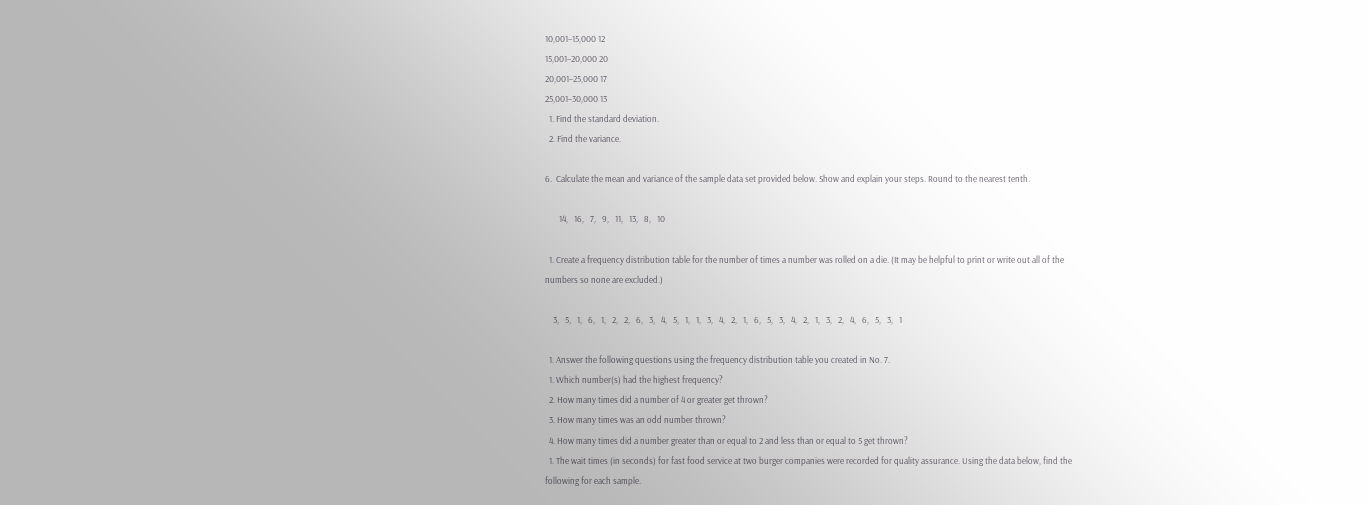10,001–15,000 12
15,001–20,000 20
20,001–25,000 17
25,001–30,000 13
  1. Find the standard deviation.
  2. Find the variance.

6.  Calculate the mean and variance of the sample data set provided below. Show and explain your steps. Round to the nearest tenth.

       14,   16,   7,   9,   11,   13,   8,   10

  1. Create a frequency distribution table for the number of times a number was rolled on a die. (It may be helpful to print or write out all of the numbers so none are excluded.)

    3,   5,   1,   6,   1,   2,   2,   6,   3,   4,   5,   1,   1,   3,   4,   2,   1,   6,   5,   3,   4,   2,   1,   3,   2,   4,   6,   5,   3,   1

  1. Answer the following questions using the frequency distribution table you created in No. 7.
  1. Which number(s) had the highest frequency?
  2. How many times did a number of 4 or greater get thrown?
  3. How many times was an odd number thrown?
  4. How many times did a number greater than or equal to 2 and less than or equal to 5 get thrown?
  1. The wait times (in seconds) for fast food service at two burger companies were recorded for quality assurance. Using the data below, find the following for each sample.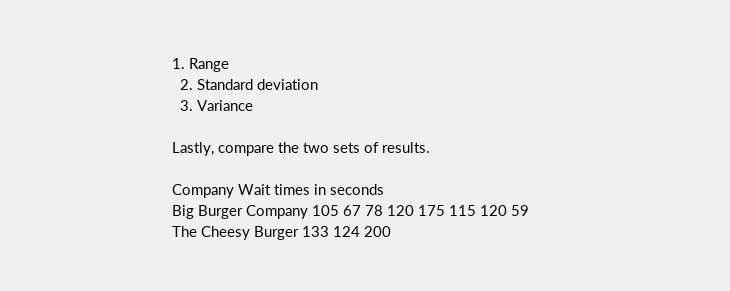1. Range
  2. Standard deviation
  3. Variance

Lastly, compare the two sets of results.

Company Wait times in seconds
Big Burger Company 105 67 78 120 175 115 120 59
The Cheesy Burger 133 124 200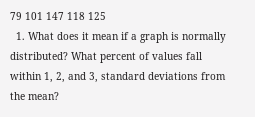79 101 147 118 125
  1. What does it mean if a graph is normally distributed? What percent of values fall within 1, 2, and 3, standard deviations from the mean?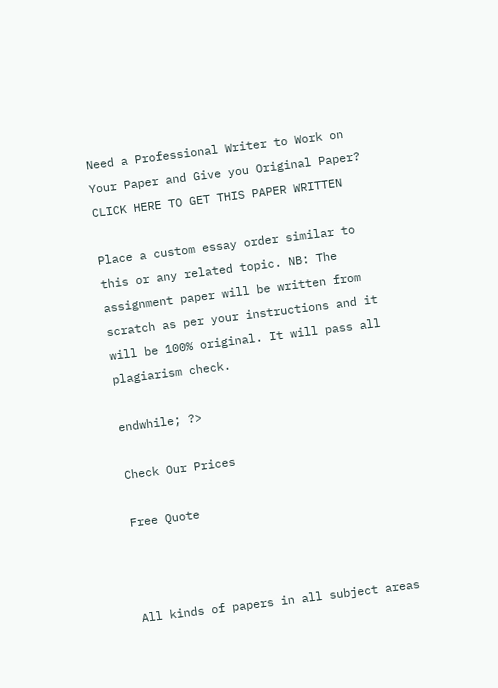Need a Professional Writer to Work on Your Paper and Give you Original Paper? CLICK HERE TO GET THIS PAPER WRITTEN

Place a custom essay order similar to this or any related topic. NB: The assignment paper will be written from scratch as per your instructions and it will be 100% original. It will pass all plagiarism check.

endwhile; ?>

Check Our Prices

Free Quote



All kinds of papers in all subject areas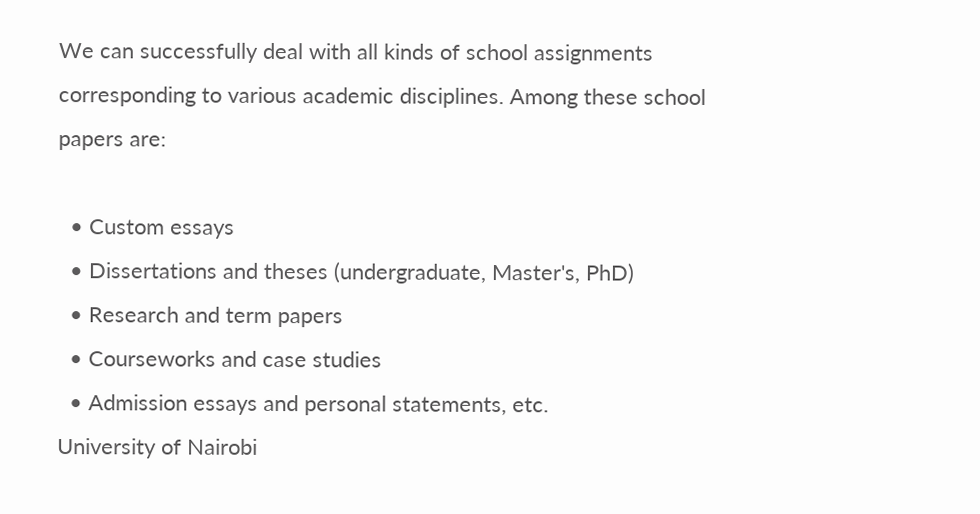We can successfully deal with all kinds of school assignments corresponding to various academic disciplines. Among these school papers are:

  • Custom essays
  • Dissertations and theses (undergraduate, Master's, PhD)
  • Research and term papers
  • Courseworks and case studies
  • Admission essays and personal statements, etc.
University of Nairobi